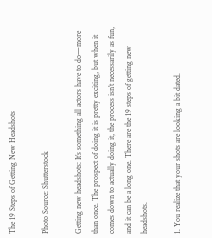The 19 Steps of Getting New Headshots

Photo Source: Shutterstock

Getting new headshots: It’s something all actors have to do—more than once. The prospect of doing it is pretty exciting, but when it comes down to actually doing it, the process isn’t necessarily as fun, and it can be a long one. There are the 19 steps of getting new headshots.

1. You realize that your shots are looking a bit dated.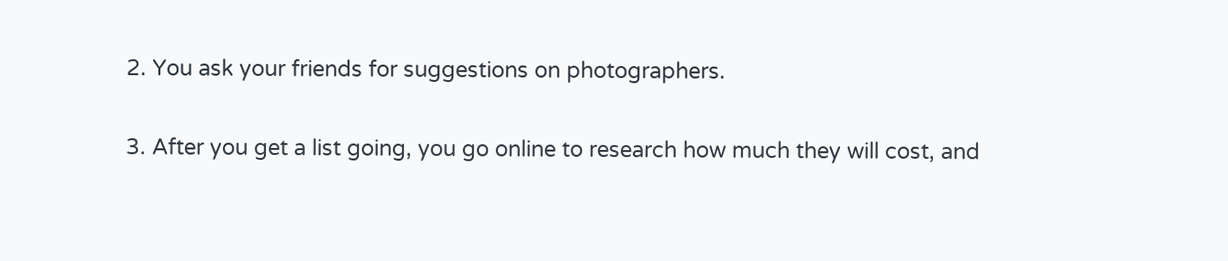2. You ask your friends for suggestions on photographers.

3. After you get a list going, you go online to research how much they will cost, and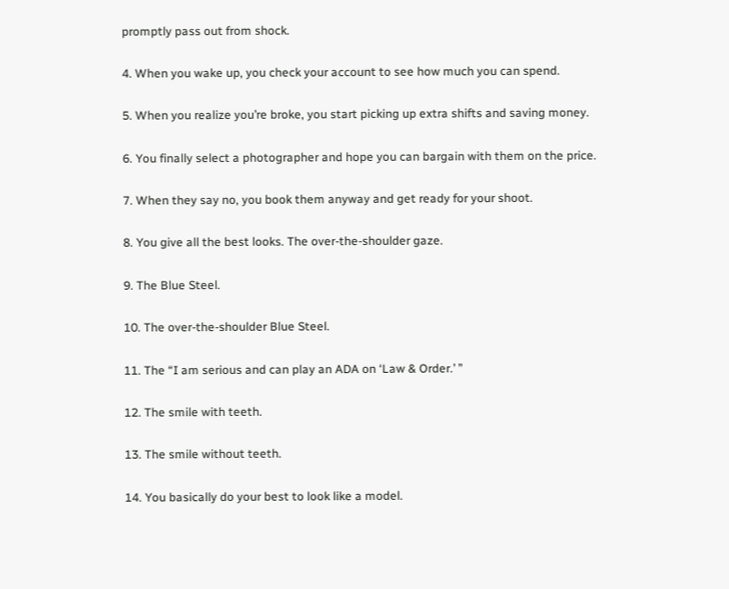promptly pass out from shock.

4. When you wake up, you check your account to see how much you can spend.

5. When you realize you’re broke, you start picking up extra shifts and saving money.

6. You finally select a photographer and hope you can bargain with them on the price.

7. When they say no, you book them anyway and get ready for your shoot.

8. You give all the best looks. The over-the-shoulder gaze.

9. The Blue Steel.

10. The over-the-shoulder Blue Steel.

11. The “I am serious and can play an ADA on ‘Law & Order.’ ”

12. The smile with teeth.

13. The smile without teeth.

14. You basically do your best to look like a model.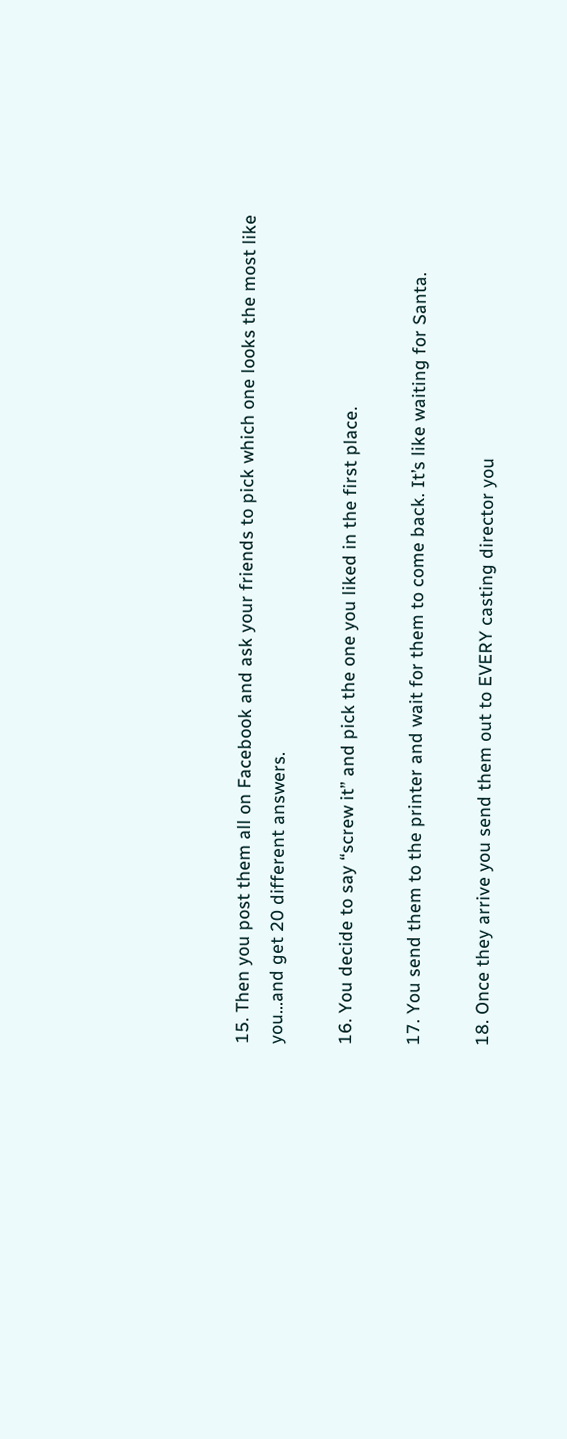15. Then you post them all on Facebook and ask your friends to pick which one looks the most like you…and get 20 different answers.

16. You decide to say “screw it” and pick the one you liked in the first place.

17. You send them to the printer and wait for them to come back. It’s like waiting for Santa.

18. Once they arrive you send them out to EVERY casting director you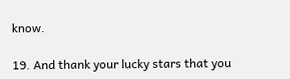know.

19. And thank your lucky stars that you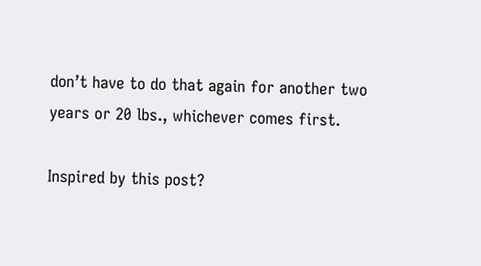don’t have to do that again for another two years or 20 lbs., whichever comes first.

Inspired by this post?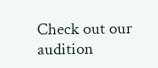Check out our audition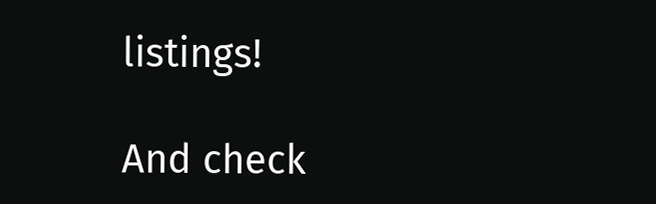listings!

And check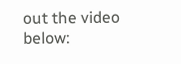out the video below: